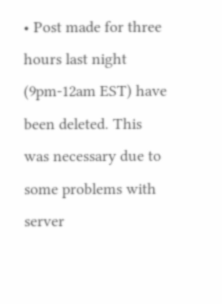• Post made for three hours last night (9pm-12am EST) have been deleted. This was necessary due to some problems with server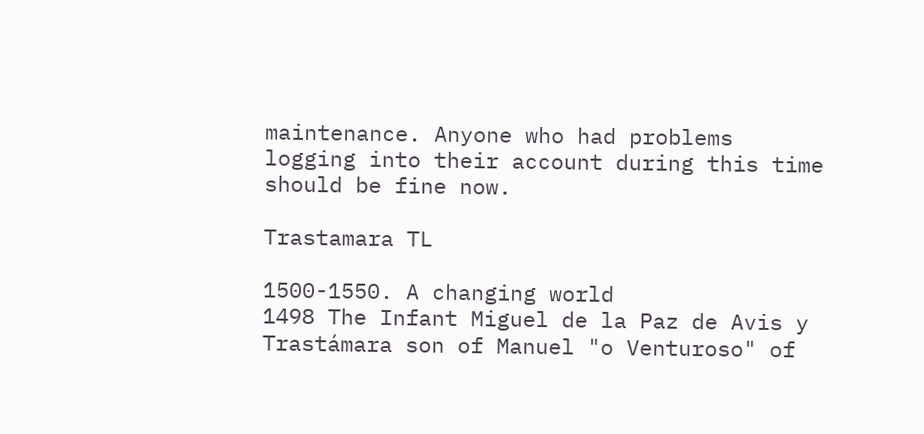maintenance. Anyone who had problems logging into their account during this time should be fine now.

Trastamara TL

1500-1550. A changing world
1498 The Infant Miguel de la Paz de Avis y Trastámara son of Manuel "o Venturoso" of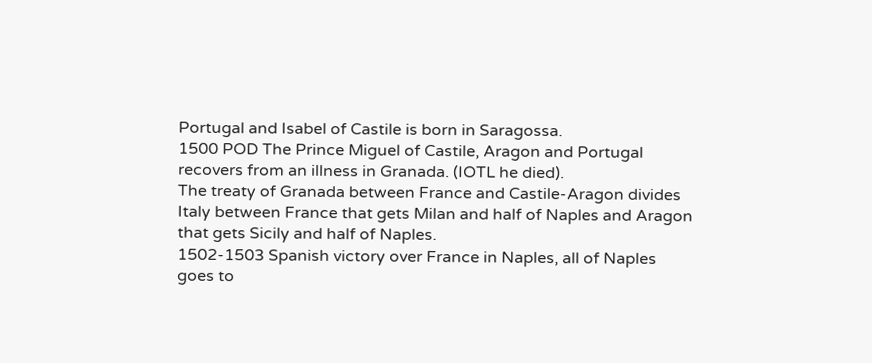Portugal and Isabel of Castile is born in Saragossa.
1500 POD The Prince Miguel of Castile, Aragon and Portugal recovers from an illness in Granada. (IOTL he died).
The treaty of Granada between France and Castile-Aragon divides Italy between France that gets Milan and half of Naples and Aragon that gets Sicily and half of Naples.
1502-1503 Spanish victory over France in Naples, all of Naples goes to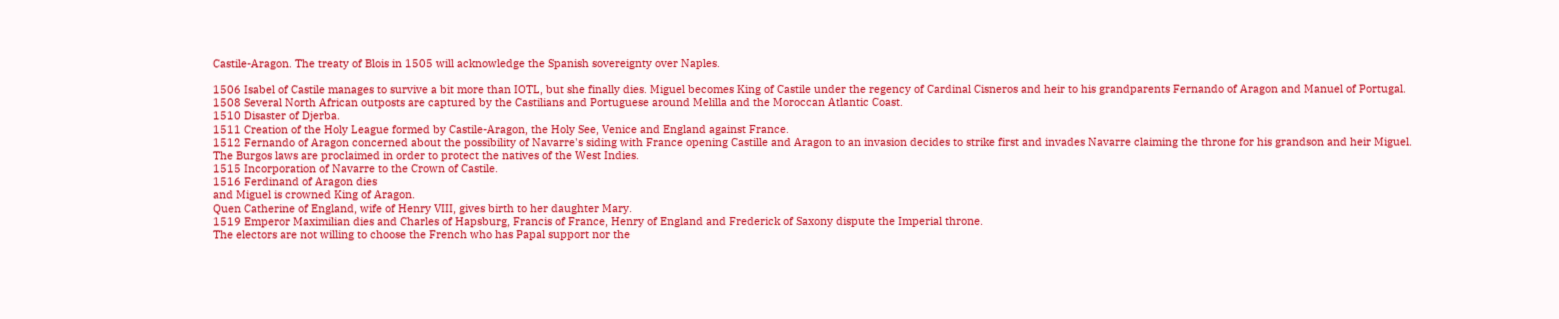Castile-Aragon. The treaty of Blois in 1505 will acknowledge the Spanish sovereignty over Naples.

1506 Isabel of Castile manages to survive a bit more than IOTL, but she finally dies. Miguel becomes King of Castile under the regency of Cardinal Cisneros and heir to his grandparents Fernando of Aragon and Manuel of Portugal.
1508 Several North African outposts are captured by the Castilians and Portuguese around Melilla and the Moroccan Atlantic Coast.
1510 Disaster of Djerba.
1511 Creation of the Holy League formed by Castile-Aragon, the Holy See, Venice and England against France.
1512 Fernando of Aragon concerned about the possibility of Navarre's siding with France opening Castille and Aragon to an invasion decides to strike first and invades Navarre claiming the throne for his grandson and heir Miguel.
The Burgos laws are proclaimed in order to protect the natives of the West Indies.
1515 Incorporation of Navarre to the Crown of Castile.
1516 Ferdinand of Aragon dies
and Miguel is crowned King of Aragon.
Quen Catherine of England, wife of Henry VIII, gives birth to her daughter Mary.
1519 Emperor Maximilian dies and Charles of Hapsburg, Francis of France, Henry of England and Frederick of Saxony dispute the Imperial throne.
The electors are not willing to choose the French who has Papal support nor the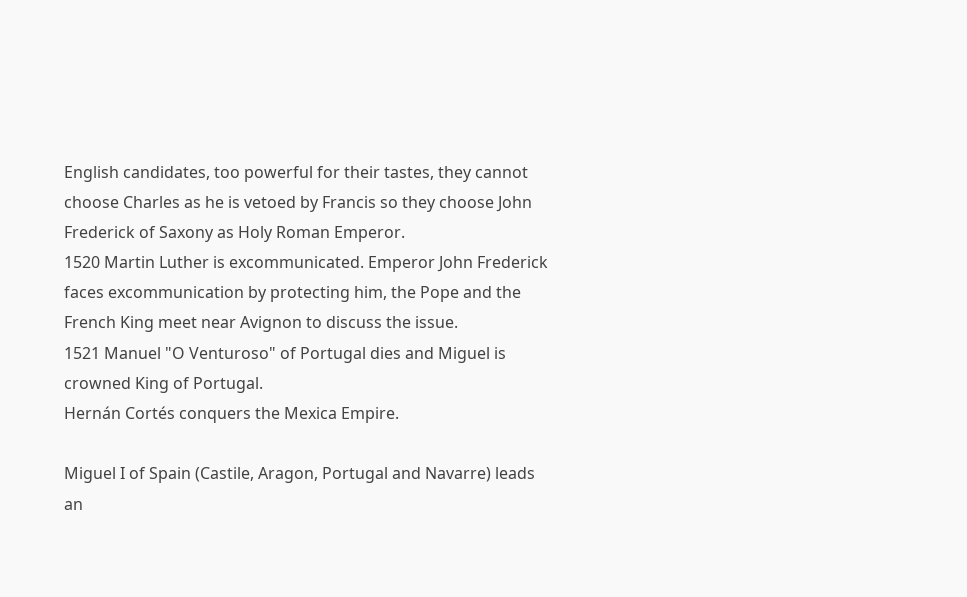English candidates, too powerful for their tastes, they cannot choose Charles as he is vetoed by Francis so they choose John Frederick of Saxony as Holy Roman Emperor.
1520 Martin Luther is excommunicated. Emperor John Frederick faces excommunication by protecting him, the Pope and the French King meet near Avignon to discuss the issue.
1521 Manuel "O Venturoso" of Portugal dies and Miguel is crowned King of Portugal.
Hernán Cortés conquers the Mexica Empire.

Miguel I of Spain (Castile, Aragon, Portugal and Navarre) leads an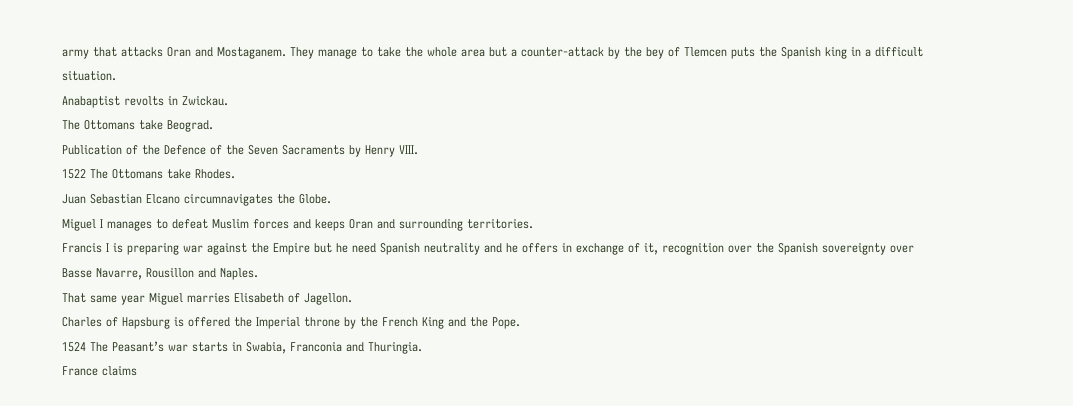army that attacks Oran and Mostaganem. They manage to take the whole area but a counter-attack by the bey of Tlemcen puts the Spanish king in a difficult situation.
Anabaptist revolts in Zwickau.
The Ottomans take Beograd.
Publication of the Defence of the Seven Sacraments by Henry VIII.
1522 The Ottomans take Rhodes.
Juan Sebastian Elcano circumnavigates the Globe.
Miguel I manages to defeat Muslim forces and keeps Oran and surrounding territories.
Francis I is preparing war against the Empire but he need Spanish neutrality and he offers in exchange of it, recognition over the Spanish sovereignty over Basse Navarre, Rousillon and Naples.
That same year Miguel marries Elisabeth of Jagellon.
Charles of Hapsburg is offered the Imperial throne by the French King and the Pope.
1524 The Peasant’s war starts in Swabia, Franconia and Thuringia.
France claims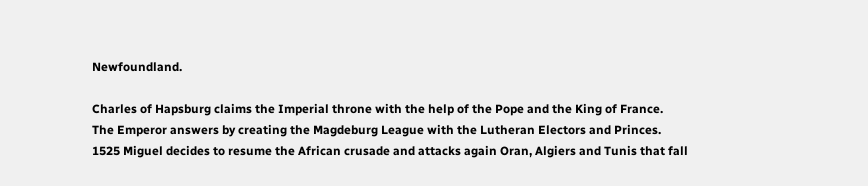Newfoundland.

Charles of Hapsburg claims the Imperial throne with the help of the Pope and the King of France.
The Emperor answers by creating the Magdeburg League with the Lutheran Electors and Princes.
1525 Miguel decides to resume the African crusade and attacks again Oran, Algiers and Tunis that fall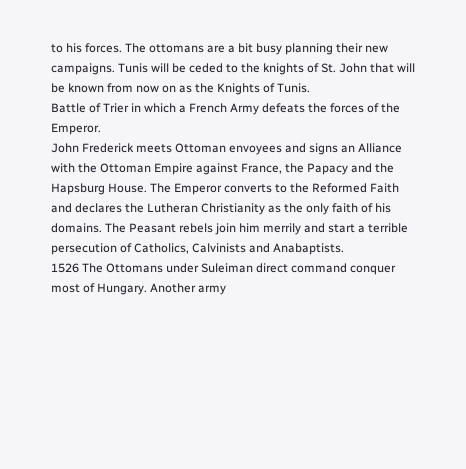to his forces. The ottomans are a bit busy planning their new campaigns. Tunis will be ceded to the knights of St. John that will be known from now on as the Knights of Tunis.
Battle of Trier in which a French Army defeats the forces of the Emperor.
John Frederick meets Ottoman envoyees and signs an Alliance with the Ottoman Empire against France, the Papacy and the Hapsburg House. The Emperor converts to the Reformed Faith and declares the Lutheran Christianity as the only faith of his domains. The Peasant rebels join him merrily and start a terrible persecution of Catholics, Calvinists and Anabaptists.
1526 The Ottomans under Suleiman direct command conquer most of Hungary. Another army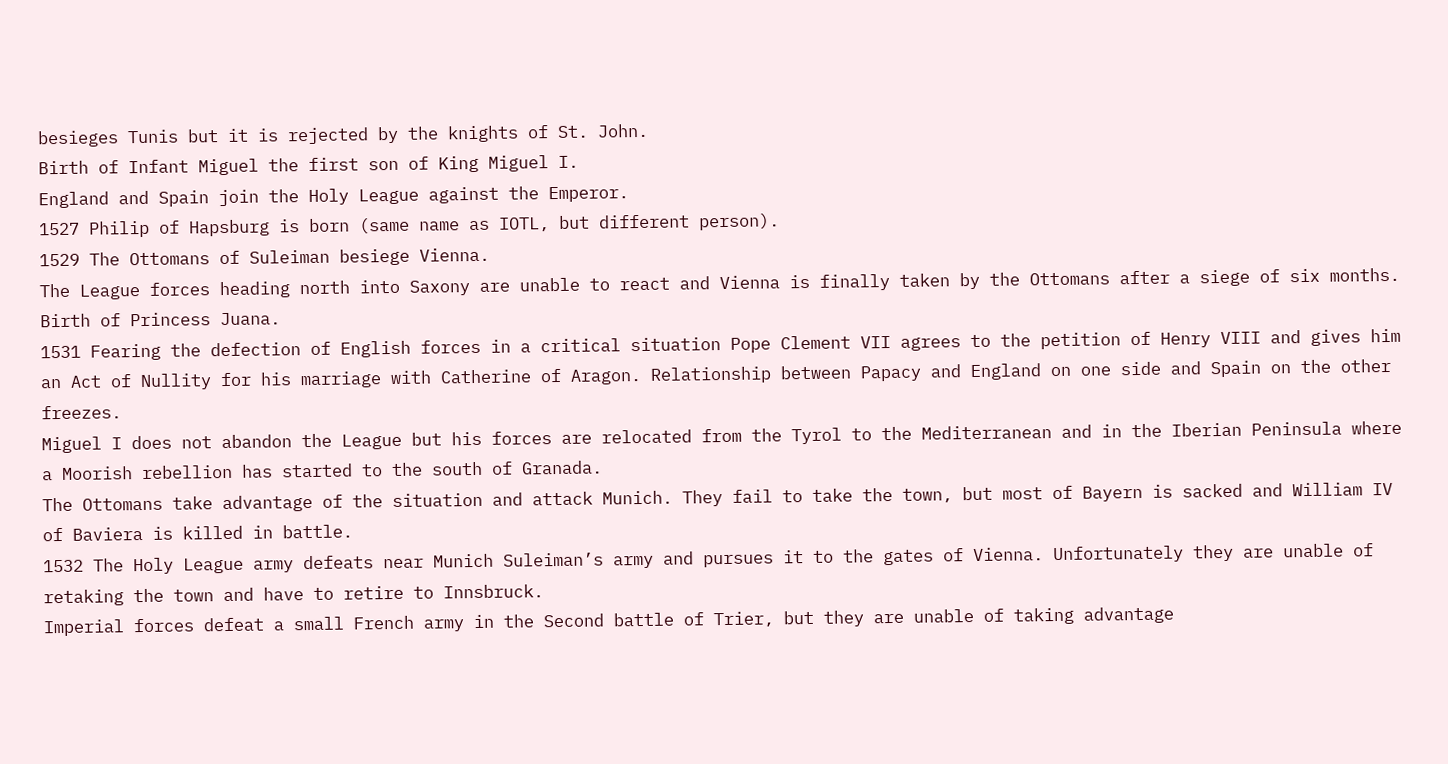besieges Tunis but it is rejected by the knights of St. John.
Birth of Infant Miguel the first son of King Miguel I.
England and Spain join the Holy League against the Emperor.
1527 Philip of Hapsburg is born (same name as IOTL, but different person).
1529 The Ottomans of Suleiman besiege Vienna.
The League forces heading north into Saxony are unable to react and Vienna is finally taken by the Ottomans after a siege of six months.
Birth of Princess Juana.
1531 Fearing the defection of English forces in a critical situation Pope Clement VII agrees to the petition of Henry VIII and gives him an Act of Nullity for his marriage with Catherine of Aragon. Relationship between Papacy and England on one side and Spain on the other freezes.
Miguel I does not abandon the League but his forces are relocated from the Tyrol to the Mediterranean and in the Iberian Peninsula where a Moorish rebellion has started to the south of Granada.
The Ottomans take advantage of the situation and attack Munich. They fail to take the town, but most of Bayern is sacked and William IV of Baviera is killed in battle.
1532 The Holy League army defeats near Munich Suleiman’s army and pursues it to the gates of Vienna. Unfortunately they are unable of retaking the town and have to retire to Innsbruck.
Imperial forces defeat a small French army in the Second battle of Trier, but they are unable of taking advantage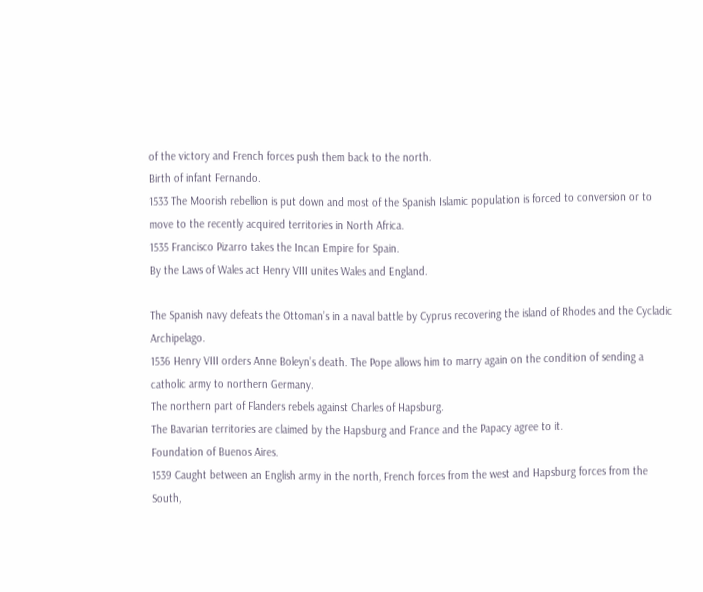of the victory and French forces push them back to the north.
Birth of infant Fernando.
1533 The Moorish rebellion is put down and most of the Spanish Islamic population is forced to conversion or to move to the recently acquired territories in North Africa.
1535 Francisco Pizarro takes the Incan Empire for Spain.
By the Laws of Wales act Henry VIII unites Wales and England.

The Spanish navy defeats the Ottoman’s in a naval battle by Cyprus recovering the island of Rhodes and the Cycladic Archipelago.
1536 Henry VIII orders Anne Boleyn’s death. The Pope allows him to marry again on the condition of sending a catholic army to northern Germany.
The northern part of Flanders rebels against Charles of Hapsburg.
The Bavarian territories are claimed by the Hapsburg and France and the Papacy agree to it.
Foundation of Buenos Aires.
1539 Caught between an English army in the north, French forces from the west and Hapsburg forces from the South,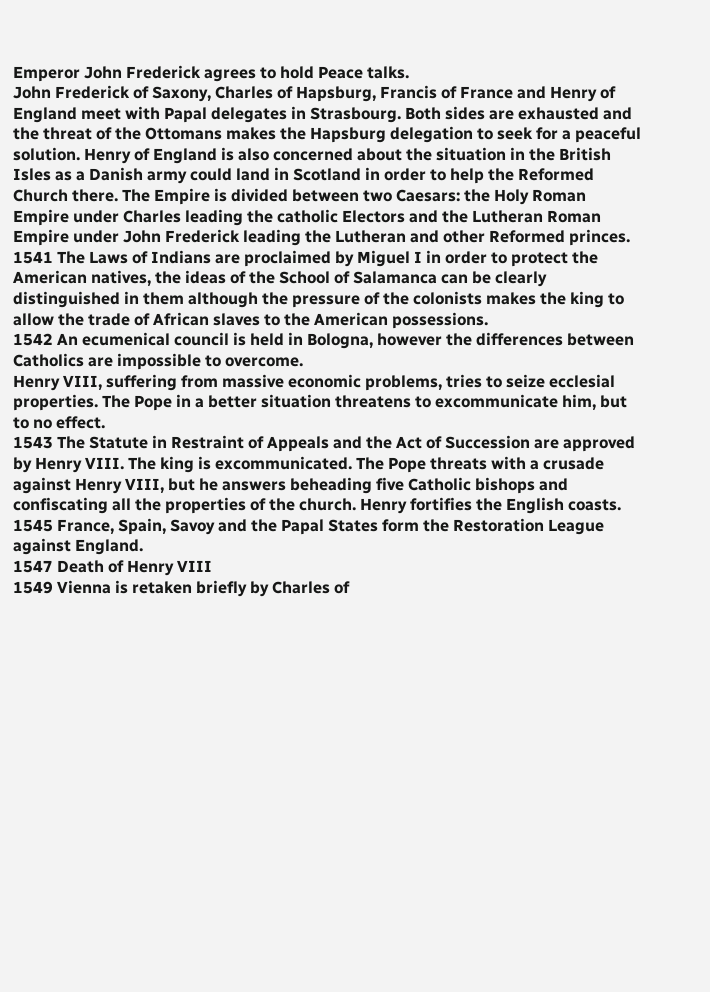Emperor John Frederick agrees to hold Peace talks.
John Frederick of Saxony, Charles of Hapsburg, Francis of France and Henry of England meet with Papal delegates in Strasbourg. Both sides are exhausted and the threat of the Ottomans makes the Hapsburg delegation to seek for a peaceful solution. Henry of England is also concerned about the situation in the British Isles as a Danish army could land in Scotland in order to help the Reformed Church there. The Empire is divided between two Caesars: the Holy Roman Empire under Charles leading the catholic Electors and the Lutheran Roman Empire under John Frederick leading the Lutheran and other Reformed princes.
1541 The Laws of Indians are proclaimed by Miguel I in order to protect the American natives, the ideas of the School of Salamanca can be clearly distinguished in them although the pressure of the colonists makes the king to allow the trade of African slaves to the American possessions.
1542 An ecumenical council is held in Bologna, however the differences between Catholics are impossible to overcome.
Henry VIII, suffering from massive economic problems, tries to seize ecclesial properties. The Pope in a better situation threatens to excommunicate him, but to no effect.
1543 The Statute in Restraint of Appeals and the Act of Succession are approved by Henry VIII. The king is excommunicated. The Pope threats with a crusade against Henry VIII, but he answers beheading five Catholic bishops and confiscating all the properties of the church. Henry fortifies the English coasts.
1545 France, Spain, Savoy and the Papal States form the Restoration League against England.
1547 Death of Henry VIII
1549 Vienna is retaken briefly by Charles of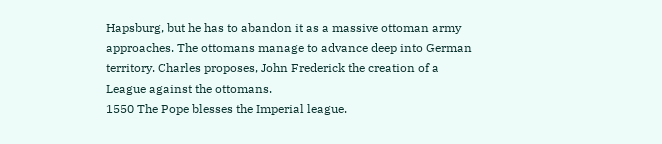Hapsburg, but he has to abandon it as a massive ottoman army approaches. The ottomans manage to advance deep into German territory. Charles proposes, John Frederick the creation of a League against the ottomans.
1550 The Pope blesses the Imperial league.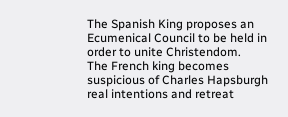The Spanish King proposes an Ecumenical Council to be held in order to unite Christendom.
The French king becomes suspicious of Charles Hapsburgh real intentions and retreat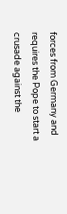forces from Germany and requires the Pope to start a crusade against the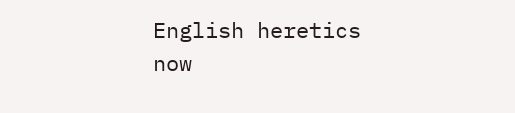English heretics now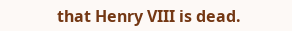that Henry VIII is dead.